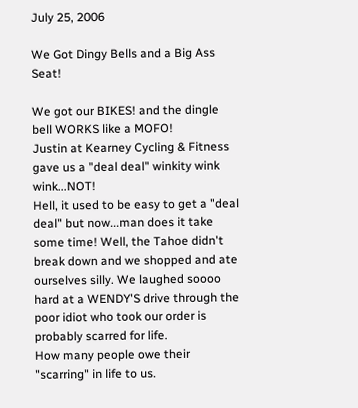July 25, 2006

We Got Dingy Bells and a Big Ass Seat!

We got our BIKES! and the dingle bell WORKS like a MOFO!
Justin at Kearney Cycling & Fitness gave us a "deal deal" winkity wink wink...NOT!
Hell, it used to be easy to get a "deal deal" but now...man does it take some time! Well, the Tahoe didn't break down and we shopped and ate ourselves silly. We laughed soooo hard at a WENDY'S drive through the poor idiot who took our order is probably scarred for life.
How many people owe their "scarring" in life to us.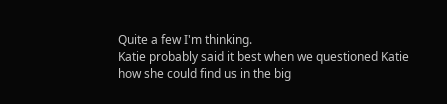Quite a few I'm thinking.
Katie probably said it best when we questioned Katie how she could find us in the big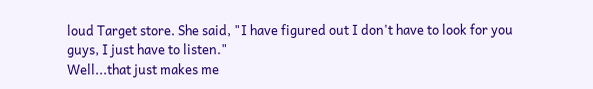loud Target store. She said, "I have figured out I don't have to look for you guys, I just have to listen."
Well...that just makes me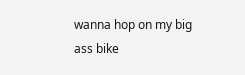wanna hop on my big ass bike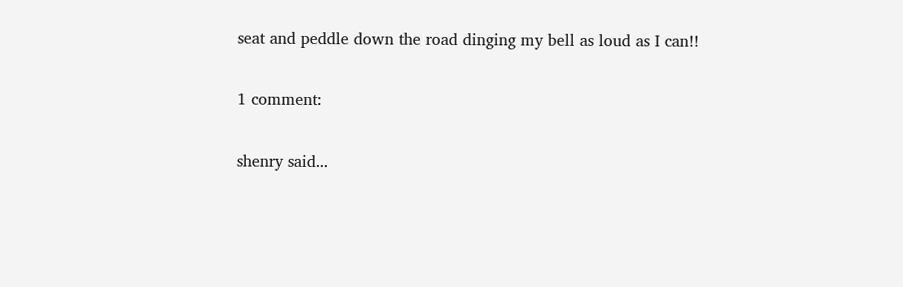seat and peddle down the road dinging my bell as loud as I can!!

1 comment:

shenry said...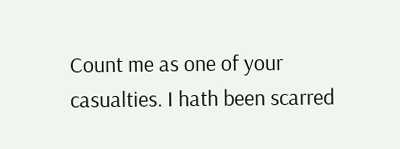Count me as one of your casualties. I hath been scarred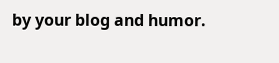by your blog and humor.